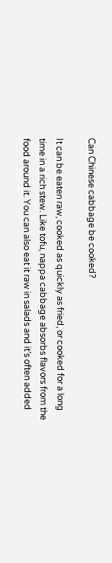Can Chinese cabbage be cooked?

It can be eaten raw, cooked as quickly as fried, or cooked for a long time in a rich stew. Like tofu, nappa cabbage absorbs flavors from the food around it. You can also eat it raw in salads and it’s often added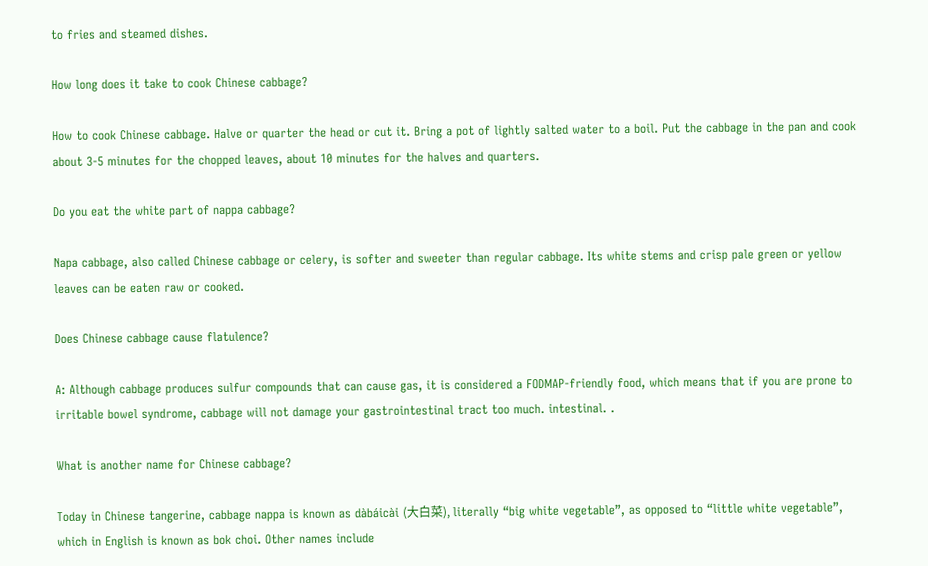to fries and steamed dishes.

How long does it take to cook Chinese cabbage?

How to cook Chinese cabbage. Halve or quarter the head or cut it. Bring a pot of lightly salted water to a boil. Put the cabbage in the pan and cook about 3-5 minutes for the chopped leaves, about 10 minutes for the halves and quarters.

Do you eat the white part of nappa cabbage?

Napa cabbage, also called Chinese cabbage or celery, is softer and sweeter than regular cabbage. Its white stems and crisp pale green or yellow leaves can be eaten raw or cooked.

Does Chinese cabbage cause flatulence?

A: Although cabbage produces sulfur compounds that can cause gas, it is considered a FODMAP-friendly food, which means that if you are prone to irritable bowel syndrome, cabbage will not damage your gastrointestinal tract too much. intestinal. .

What is another name for Chinese cabbage?

Today in Chinese tangerine, cabbage nappa is known as dàbáicài (大白菜), literally “big white vegetable”, as opposed to “little white vegetable”, which in English is known as bok choi. Other names include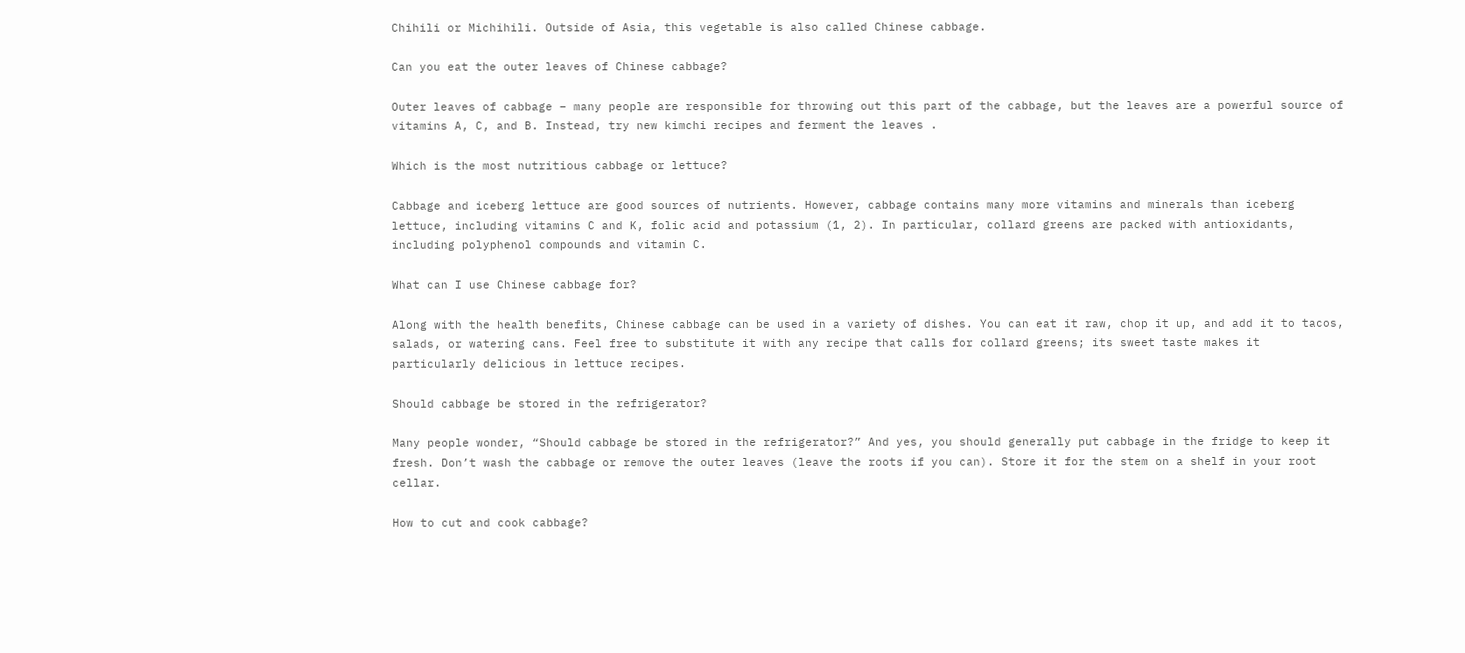Chihili or Michihili. Outside of Asia, this vegetable is also called Chinese cabbage.

Can you eat the outer leaves of Chinese cabbage?

Outer leaves of cabbage – many people are responsible for throwing out this part of the cabbage, but the leaves are a powerful source of vitamins A, C, and B. Instead, try new kimchi recipes and ferment the leaves .

Which is the most nutritious cabbage or lettuce?

Cabbage and iceberg lettuce are good sources of nutrients. However, cabbage contains many more vitamins and minerals than iceberg lettuce, including vitamins C and K, folic acid and potassium (1, 2). In particular, collard greens are packed with antioxidants, including polyphenol compounds and vitamin C.

What can I use Chinese cabbage for?

Along with the health benefits, Chinese cabbage can be used in a variety of dishes. You can eat it raw, chop it up, and add it to tacos, salads, or watering cans. Feel free to substitute it with any recipe that calls for collard greens; its sweet taste makes it particularly delicious in lettuce recipes.

Should cabbage be stored in the refrigerator?

Many people wonder, “Should cabbage be stored in the refrigerator?” And yes, you should generally put cabbage in the fridge to keep it fresh. Don’t wash the cabbage or remove the outer leaves (leave the roots if you can). Store it for the stem on a shelf in your root cellar.

How to cut and cook cabbage?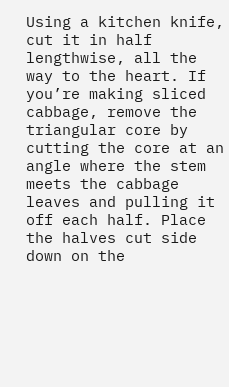Using a kitchen knife, cut it in half lengthwise, all the way to the heart. If you’re making sliced cabbage, remove the triangular core by cutting the core at an angle where the stem meets the cabbage leaves and pulling it off each half. Place the halves cut side down on the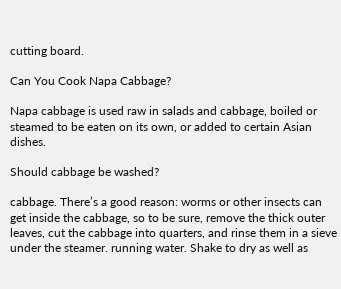cutting board.

Can You Cook Napa Cabbage?

Napa cabbage is used raw in salads and cabbage, boiled or steamed to be eaten on its own, or added to certain Asian dishes.

Should cabbage be washed?

cabbage. There’s a good reason: worms or other insects can get inside the cabbage, so to be sure, remove the thick outer leaves, cut the cabbage into quarters, and rinse them in a sieve under the steamer. running water. Shake to dry as well as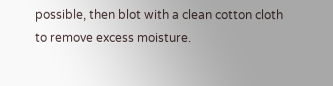possible, then blot with a clean cotton cloth to remove excess moisture.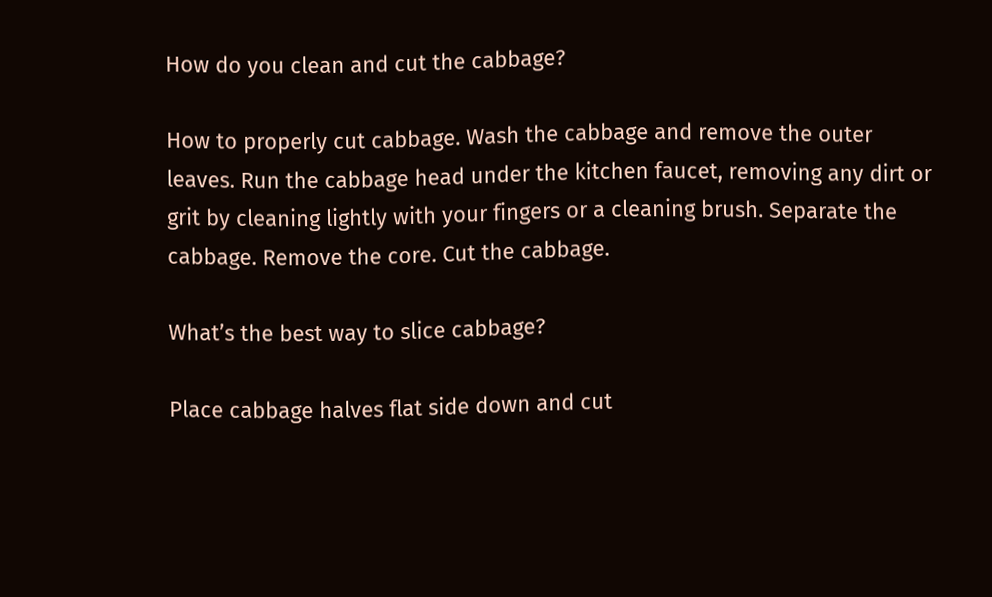How do you clean and cut the cabbage?

How to properly cut cabbage. Wash the cabbage and remove the outer leaves. Run the cabbage head under the kitchen faucet, removing any dirt or grit by cleaning lightly with your fingers or a cleaning brush. Separate the cabbage. Remove the core. Cut the cabbage.

What’s the best way to slice cabbage?

Place cabbage halves flat side down and cut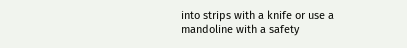into strips with a knife or use a mandoline with a safety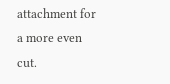attachment for a more even cut.